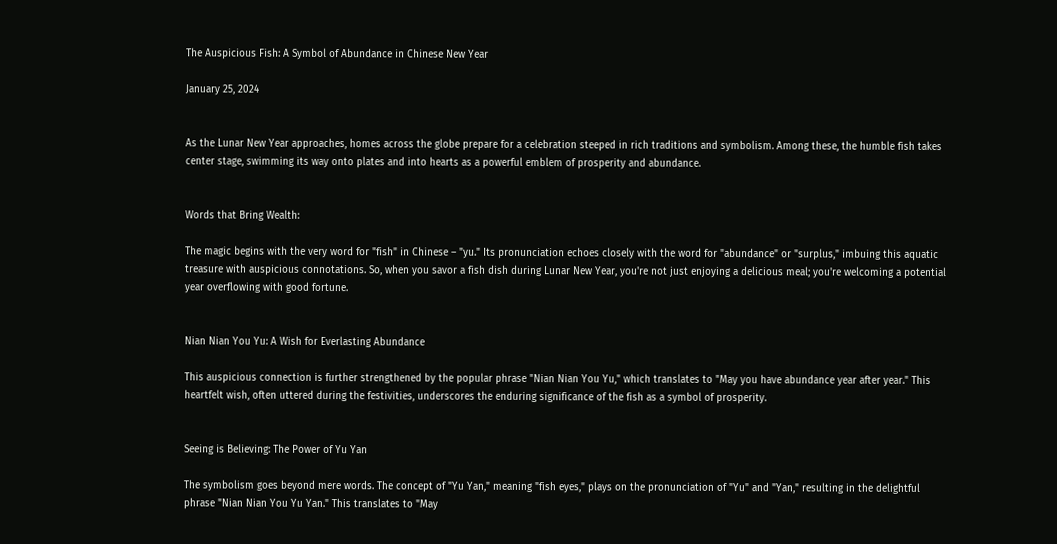The Auspicious Fish: A Symbol of Abundance in Chinese New Year

January 25, 2024


As the Lunar New Year approaches, homes across the globe prepare for a celebration steeped in rich traditions and symbolism. Among these, the humble fish takes center stage, swimming its way onto plates and into hearts as a powerful emblem of prosperity and abundance.


Words that Bring Wealth:

The magic begins with the very word for "fish" in Chinese – "yu." Its pronunciation echoes closely with the word for "abundance" or "surplus," imbuing this aquatic treasure with auspicious connotations. So, when you savor a fish dish during Lunar New Year, you're not just enjoying a delicious meal; you're welcoming a potential year overflowing with good fortune.


Nian Nian You Yu: A Wish for Everlasting Abundance

This auspicious connection is further strengthened by the popular phrase "Nian Nian You Yu," which translates to "May you have abundance year after year." This heartfelt wish, often uttered during the festivities, underscores the enduring significance of the fish as a symbol of prosperity.


Seeing is Believing: The Power of Yu Yan

The symbolism goes beyond mere words. The concept of "Yu Yan," meaning "fish eyes," plays on the pronunciation of "Yu" and "Yan," resulting in the delightful phrase "Nian Nian You Yu Yan." This translates to "May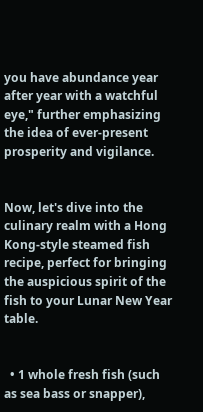you have abundance year after year with a watchful eye," further emphasizing the idea of ever-present prosperity and vigilance.


Now, let's dive into the culinary realm with a Hong Kong-style steamed fish recipe, perfect for bringing the auspicious spirit of the fish to your Lunar New Year table.


  • 1 whole fresh fish (such as sea bass or snapper),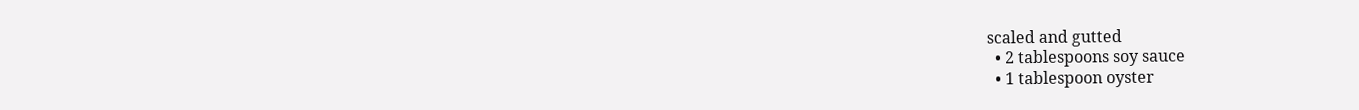scaled and gutted
  • 2 tablespoons soy sauce
  • 1 tablespoon oyster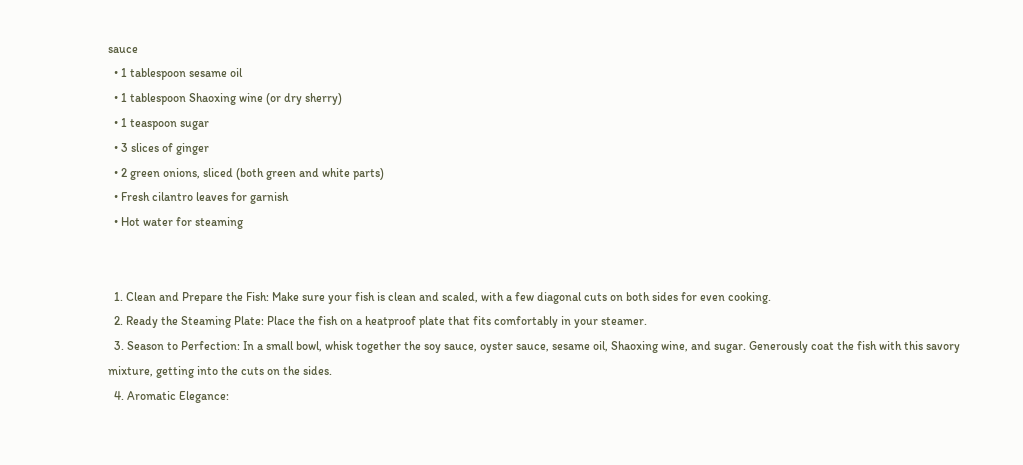sauce
  • 1 tablespoon sesame oil
  • 1 tablespoon Shaoxing wine (or dry sherry)
  • 1 teaspoon sugar
  • 3 slices of ginger
  • 2 green onions, sliced (both green and white parts)
  • Fresh cilantro leaves for garnish
  • Hot water for steaming


  1. Clean and Prepare the Fish: Make sure your fish is clean and scaled, with a few diagonal cuts on both sides for even cooking.
  2. Ready the Steaming Plate: Place the fish on a heatproof plate that fits comfortably in your steamer.
  3. Season to Perfection: In a small bowl, whisk together the soy sauce, oyster sauce, sesame oil, Shaoxing wine, and sugar. Generously coat the fish with this savory mixture, getting into the cuts on the sides.
  4. Aromatic Elegance: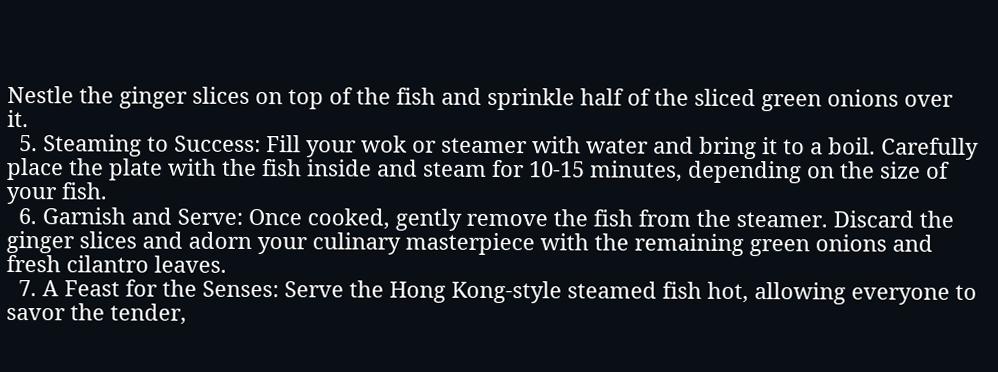Nestle the ginger slices on top of the fish and sprinkle half of the sliced green onions over it.
  5. Steaming to Success: Fill your wok or steamer with water and bring it to a boil. Carefully place the plate with the fish inside and steam for 10-15 minutes, depending on the size of your fish.
  6. Garnish and Serve: Once cooked, gently remove the fish from the steamer. Discard the ginger slices and adorn your culinary masterpiece with the remaining green onions and fresh cilantro leaves.
  7. A Feast for the Senses: Serve the Hong Kong-style steamed fish hot, allowing everyone to savor the tender,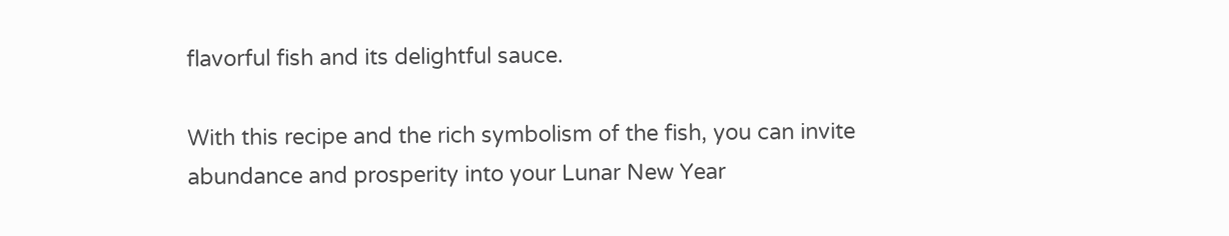flavorful fish and its delightful sauce.

With this recipe and the rich symbolism of the fish, you can invite abundance and prosperity into your Lunar New Year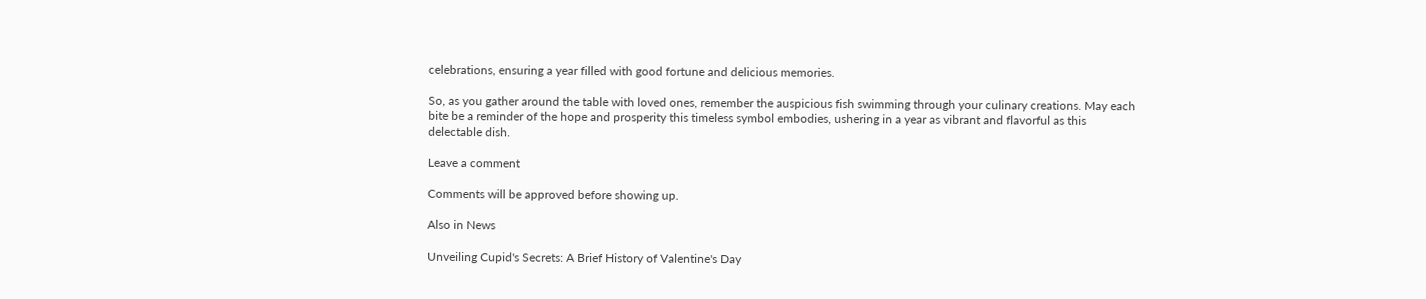celebrations, ensuring a year filled with good fortune and delicious memories.

So, as you gather around the table with loved ones, remember the auspicious fish swimming through your culinary creations. May each bite be a reminder of the hope and prosperity this timeless symbol embodies, ushering in a year as vibrant and flavorful as this delectable dish.

Leave a comment

Comments will be approved before showing up.

Also in News

Unveiling Cupid's Secrets: A Brief History of Valentine's Day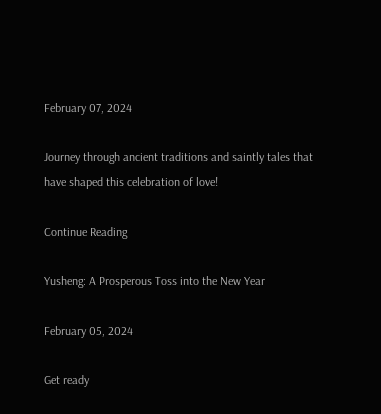February 07, 2024

Journey through ancient traditions and saintly tales that have shaped this celebration of love!

Continue Reading

Yusheng: A Prosperous Toss into the New Year

February 05, 2024

Get ready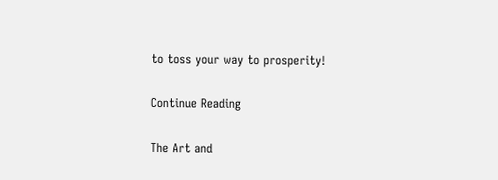to toss your way to prosperity!

Continue Reading

The Art and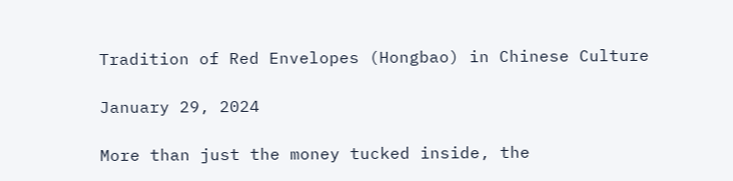Tradition of Red Envelopes (Hongbao) in Chinese Culture

January 29, 2024

More than just the money tucked inside, the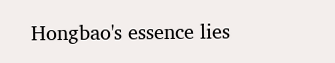Hongbao's essence lies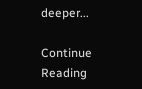deeper...

Continue Reading